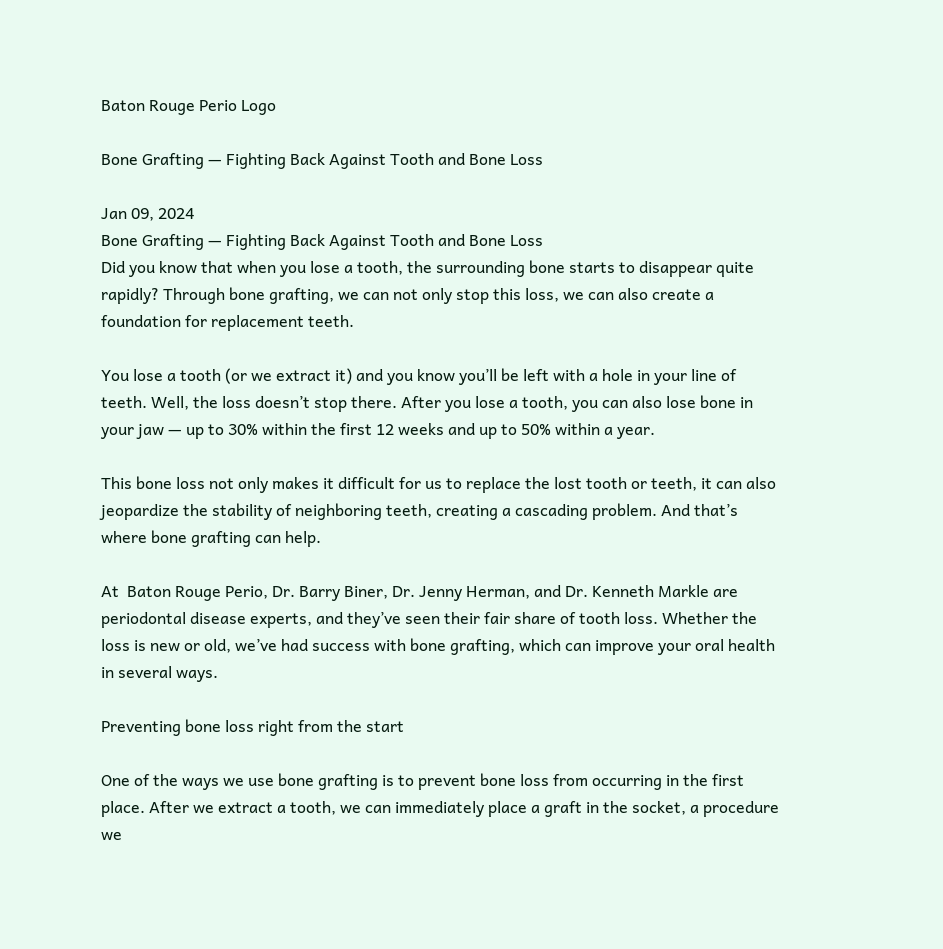Baton Rouge Perio Logo

Bone Grafting — Fighting Back Against Tooth and Bone Loss

Jan 09, 2024
Bone Grafting — Fighting Back Against Tooth and Bone Loss
Did you know that when you lose a tooth, the surrounding bone starts to disappear quite rapidly? Through bone grafting, we can not only stop this loss, we can also create a foundation for replacement teeth.

You lose a tooth (or we extract it) and you know you’ll be left with a hole in your line of teeth. Well, the loss doesn’t stop there. After you lose a tooth, you can also lose bone in your jaw — up to 30% within the first 12 weeks and up to 50% within a year.

This bone loss not only makes it difficult for us to replace the lost tooth or teeth, it can also jeopardize the stability of neighboring teeth, creating a cascading problem. And that’s where bone grafting can help.

At  Baton Rouge Perio, Dr. Barry Biner, Dr. Jenny Herman, and Dr. Kenneth Markle are periodontal disease experts, and they’ve seen their fair share of tooth loss. Whether the loss is new or old, we’ve had success with bone grafting, which can improve your oral health in several ways.

Preventing bone loss right from the start

One of the ways we use bone grafting is to prevent bone loss from occurring in the first place. After we extract a tooth, we can immediately place a graft in the socket, a procedure we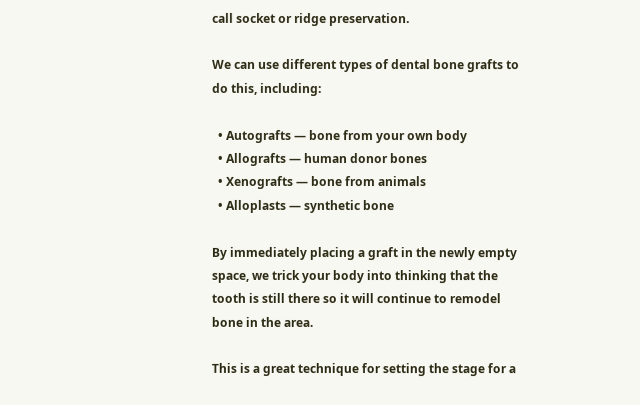call socket or ridge preservation.

We can use different types of dental bone grafts to do this, including:

  • Autografts — bone from your own body
  • Allografts — human donor bones
  • Xenografts — bone from animals
  • Alloplasts — synthetic bone

By immediately placing a graft in the newly empty space, we trick your body into thinking that the tooth is still there so it will continue to remodel bone in the area.

This is a great technique for setting the stage for a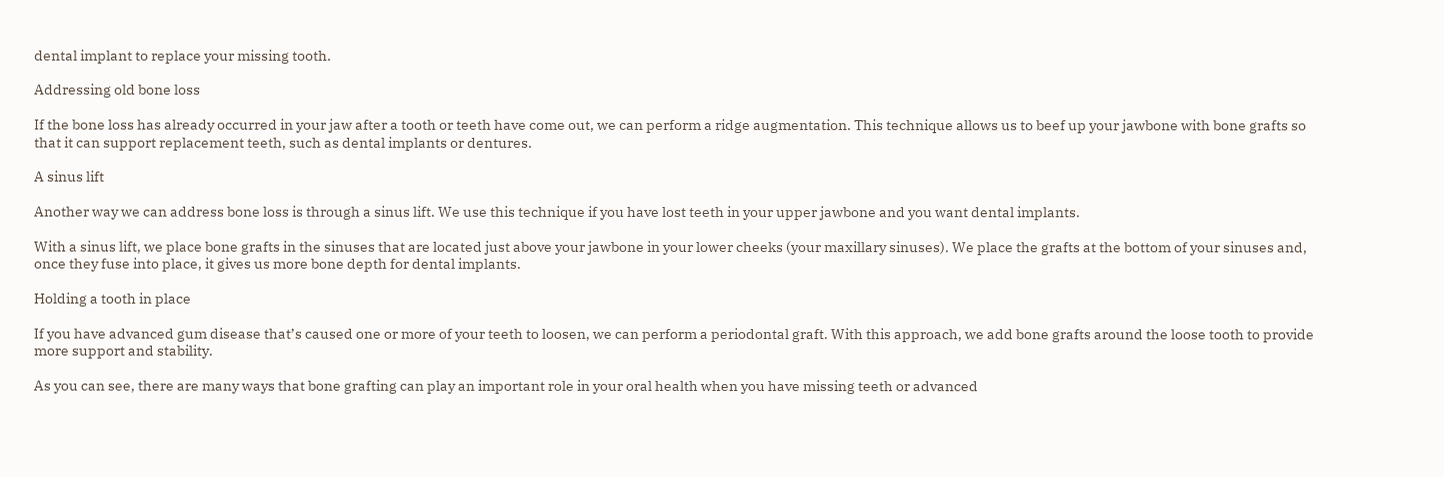dental implant to replace your missing tooth.

Addressing old bone loss

If the bone loss has already occurred in your jaw after a tooth or teeth have come out, we can perform a ridge augmentation. This technique allows us to beef up your jawbone with bone grafts so that it can support replacement teeth, such as dental implants or dentures.

A sinus lift

Another way we can address bone loss is through a sinus lift. We use this technique if you have lost teeth in your upper jawbone and you want dental implants.

With a sinus lift, we place bone grafts in the sinuses that are located just above your jawbone in your lower cheeks (your maxillary sinuses). We place the grafts at the bottom of your sinuses and, once they fuse into place, it gives us more bone depth for dental implants.

Holding a tooth in place

If you have advanced gum disease that’s caused one or more of your teeth to loosen, we can perform a periodontal graft. With this approach, we add bone grafts around the loose tooth to provide more support and stability.

As you can see, there are many ways that bone grafting can play an important role in your oral health when you have missing teeth or advanced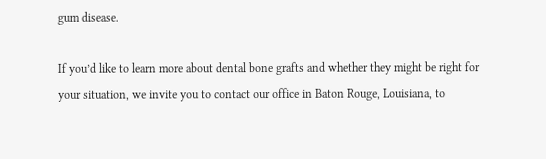gum disease.

If you’d like to learn more about dental bone grafts and whether they might be right for your situation, we invite you to contact our office in Baton Rouge, Louisiana, to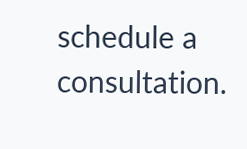schedule a consultation.